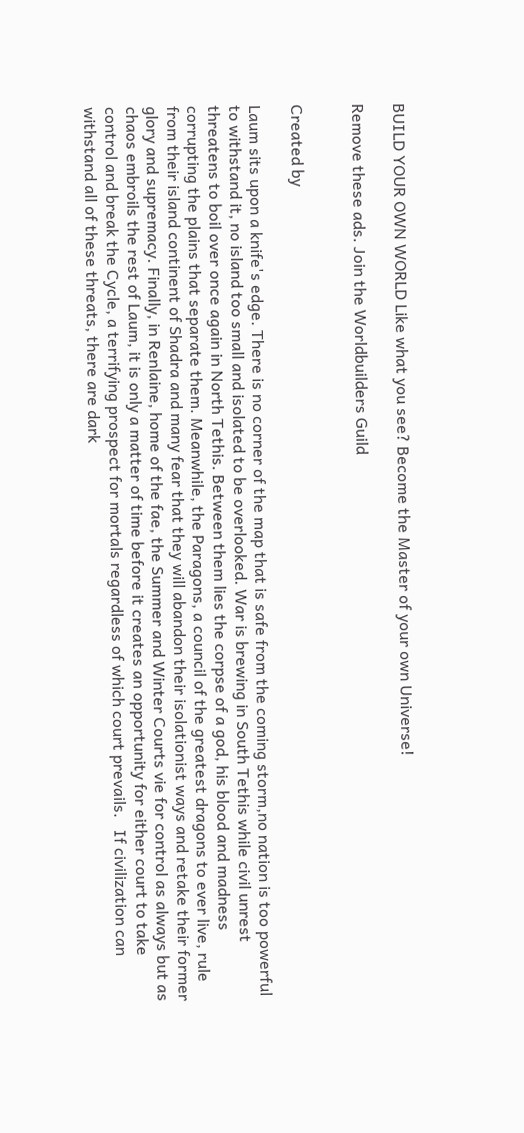BUILD YOUR OWN WORLD Like what you see? Become the Master of your own Universe!

Remove these ads. Join the Worldbuilders Guild


Created by

Laum sits upon a knife's edge. There is no corner of the map that is safe from the coming storm,no nation is too powerful to withstand it, no island too small and isolated to be overlooked. War is brewing in South Tethis while civil unrest threatens to boil over once again in North Tethis. Between them lies the corpse of a god, his blood and madness corrupting the plains that separate them. Meanwhile, the Paragons, a council of the greatest dragons to ever live, rule from their island continent of Shadra and many fear that they will abandon their isolationist ways and retake their former glory and supremacy. Finally, in Renlaine, home of the fae, the Summer and Winter Courts vie for control as always but as chaos embroils the rest of Laum, it is only a matter of time before it creates an opportunity for either court to take control and break the Cycle, a terrifying prospect for mortals regardless of which court prevails.   If civilization can withstand all of these threats, there are dark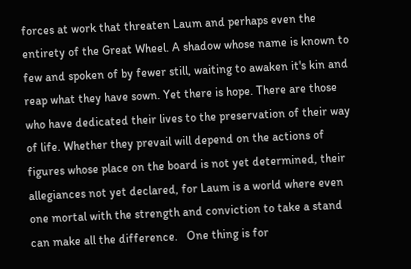forces at work that threaten Laum and perhaps even the entirety of the Great Wheel. A shadow whose name is known to few and spoken of by fewer still, waiting to awaken it's kin and reap what they have sown. Yet there is hope. There are those who have dedicated their lives to the preservation of their way of life. Whether they prevail will depend on the actions of figures whose place on the board is not yet determined, their allegiances not yet declared, for Laum is a world where even one mortal with the strength and conviction to take a stand can make all the difference.   One thing is for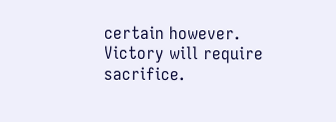certain however. Victory will require sacrifice.